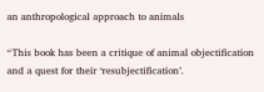an anthropological approach to animals

“This book has been a critique of animal objectification and a quest for their ‘resubjectification’.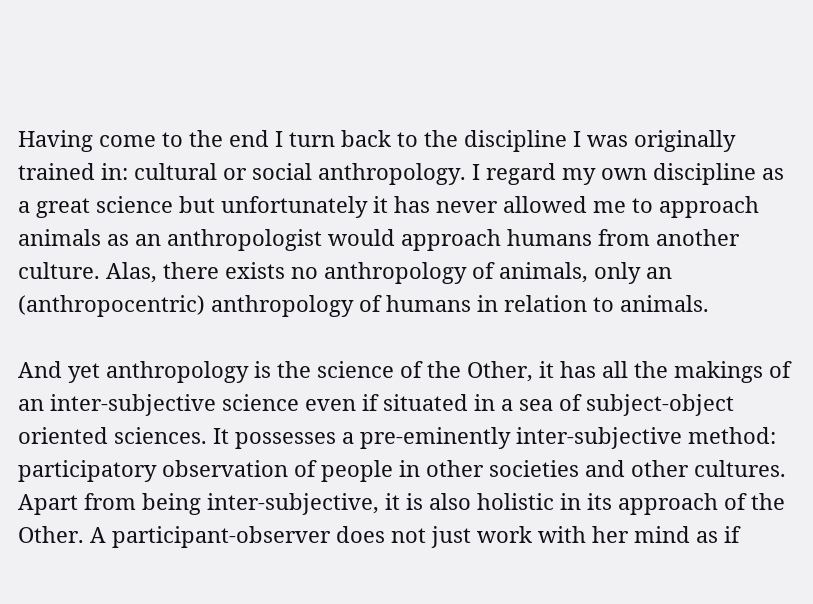Having come to the end I turn back to the discipline I was originally trained in: cultural or social anthropology. I regard my own discipline as a great science but unfortunately it has never allowed me to approach animals as an anthropologist would approach humans from another culture. Alas, there exists no anthropology of animals, only an (anthropocentric) anthropology of humans in relation to animals.

And yet anthropology is the science of the Other, it has all the makings of an inter-subjective science even if situated in a sea of subject-object oriented sciences. It possesses a pre-eminently inter-subjective method: participatory observation of people in other societies and other cultures. Apart from being inter-subjective, it is also holistic in its approach of the Other. A participant-observer does not just work with her mind as if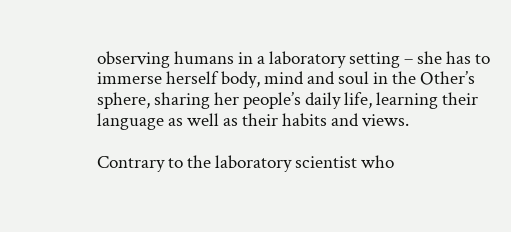observing humans in a laboratory setting – she has to immerse herself body, mind and soul in the Other’s sphere, sharing her people’s daily life, learning their language as well as their habits and views.

Contrary to the laboratory scientist who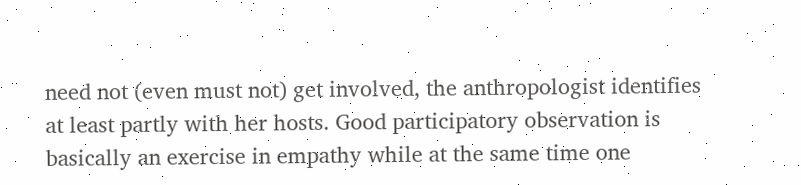need not (even must not) get involved, the anthropologist identifies at least partly with her hosts. Good participatory observation is basically an exercise in empathy while at the same time one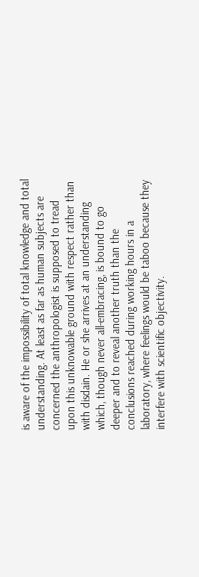is aware of the impossibility of total knowledge and total understanding. At least as far as human subjects are concerned the anthropologist is supposed to tread upon this unknowable ground with respect rather than with disdain. He or she arrives at an understanding which, though never all-embracing, is bound to go deeper and to reveal another truth than the conclusions reached during working hours in a laboratory, where feelings would be taboo because they interfere with scientific objectivity.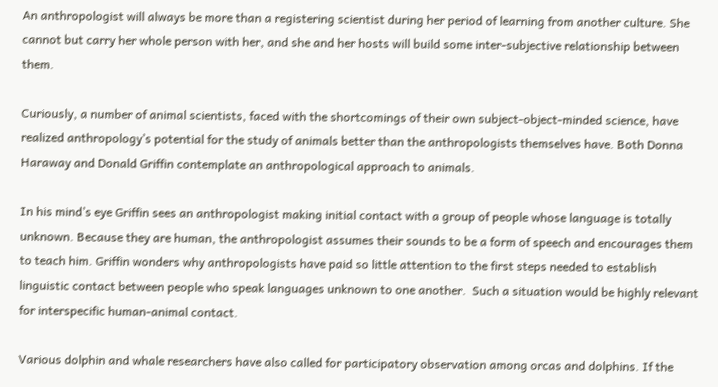An anthropologist will always be more than a registering scientist during her period of learning from another culture. She cannot but carry her whole person with her, and she and her hosts will build some inter-subjective relationship between them.

Curiously, a number of animal scientists, faced with the shortcomings of their own subject-object-minded science, have realized anthropology’s potential for the study of animals better than the anthropologists themselves have. Both Donna Haraway and Donald Griffin contemplate an anthropological approach to animals.

In his mind’s eye Griffin sees an anthropologist making initial contact with a group of people whose language is totally unknown. Because they are human, the anthropologist assumes their sounds to be a form of speech and encourages them to teach him. Griffin wonders why anthropologists have paid so little attention to the first steps needed to establish linguistic contact between people who speak languages unknown to one another.  Such a situation would be highly relevant for interspecific human-animal contact.

Various dolphin and whale researchers have also called for participatory observation among orcas and dolphins. If the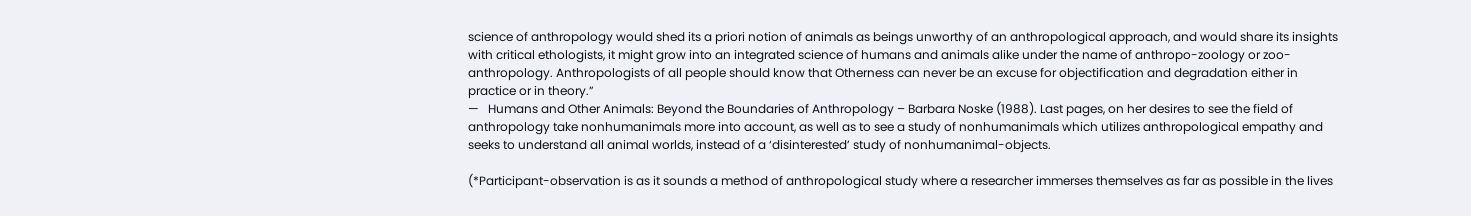science of anthropology would shed its a priori notion of animals as beings unworthy of an anthropological approach, and would share its insights with critical ethologists, it might grow into an integrated science of humans and animals alike under the name of anthropo-zoology or zoo-anthropology. Anthropologists of all people should know that Otherness can never be an excuse for objectification and degradation either in practice or in theory.”
—   Humans and Other Animals: Beyond the Boundaries of Anthropology – Barbara Noske (1988). Last pages, on her desires to see the field of anthropology take nonhumanimals more into account, as well as to see a study of nonhumanimals which utilizes anthropological empathy and seeks to understand all animal worlds, instead of a ‘disinterested’ study of nonhumanimal-objects.

(*Participant-observation is as it sounds a method of anthropological study where a researcher immerses themselves as far as possible in the lives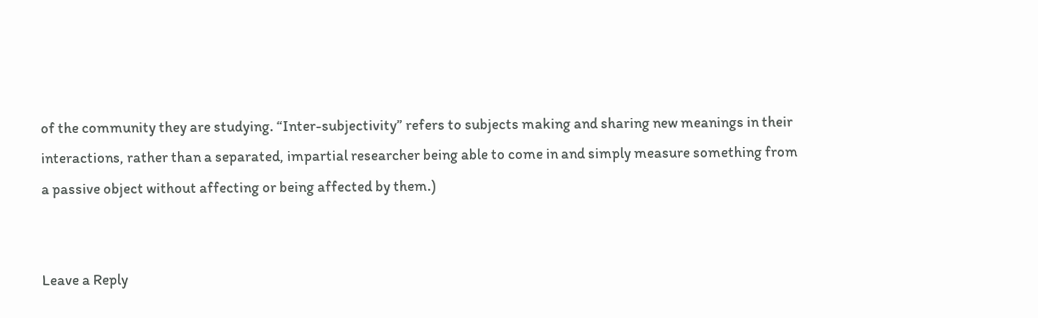of the community they are studying. “Inter-subjectivity” refers to subjects making and sharing new meanings in their interactions, rather than a separated, impartial researcher being able to come in and simply measure something from a passive object without affecting or being affected by them.)


Leave a Reply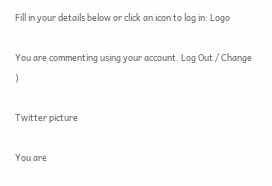Fill in your details below or click an icon to log in: Logo

You are commenting using your account. Log Out / Change )

Twitter picture

You are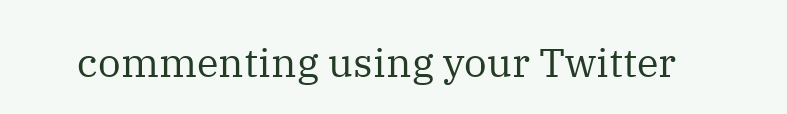commenting using your Twitter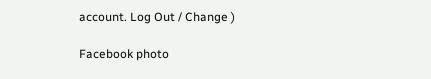account. Log Out / Change )

Facebook photo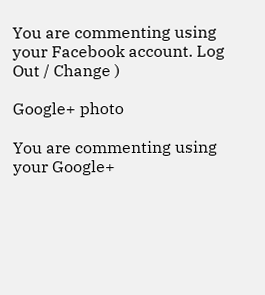You are commenting using your Facebook account. Log Out / Change )

Google+ photo

You are commenting using your Google+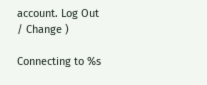account. Log Out / Change )

Connecting to %s